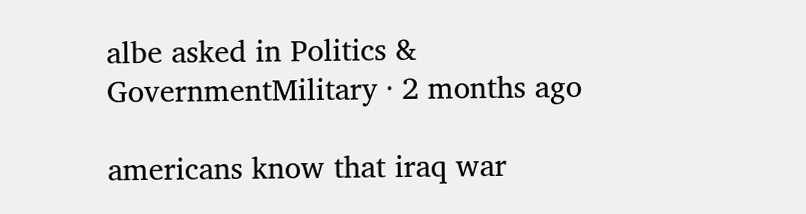albe asked in Politics & GovernmentMilitary · 2 months ago

americans know that iraq war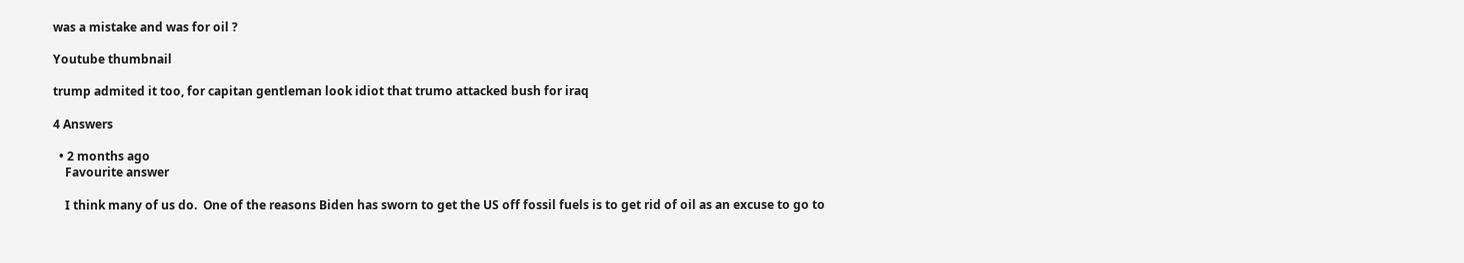was a mistake and was for oil ?

Youtube thumbnail

trump admited it too, for capitan gentleman look idiot that trumo attacked bush for iraq

4 Answers

  • 2 months ago
    Favourite answer

    I think many of us do.  One of the reasons Biden has sworn to get the US off fossil fuels is to get rid of oil as an excuse to go to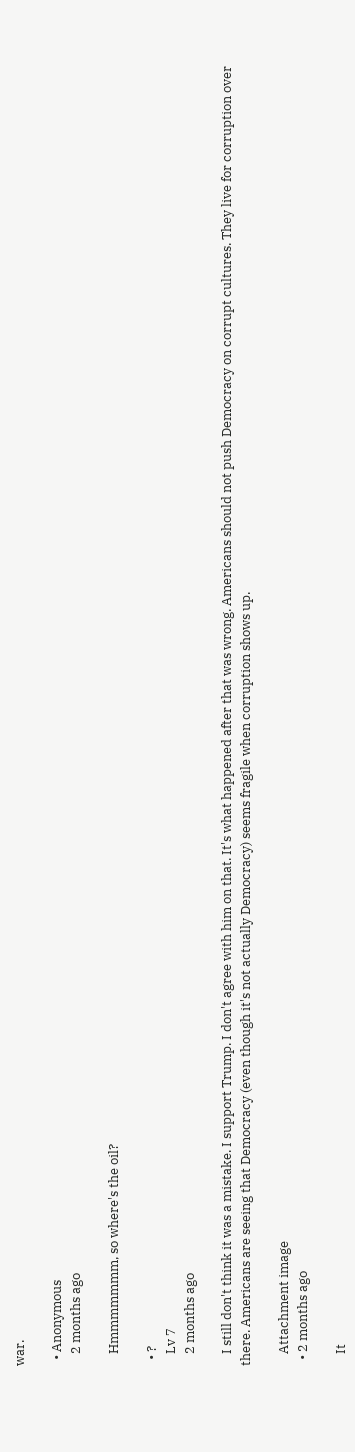war.

  • Anonymous
    2 months ago

    Hmmmmmmm, so where's the oil?

  • ?
    Lv 7
    2 months ago

    I still don't think it was a mistake. I support Trump. I don't agree with him on that. It's what happened after that was wrong. Americans should not push Democracy on corrupt cultures. They live for corruption over there. Americans are seeing that Democracy (even though it's not actually Democracy) seems fragile when corruption shows up.

    Attachment image
  • 2 months ago

    It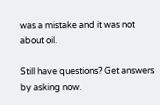was a mistake and it was not about oil.

Still have questions? Get answers by asking now.